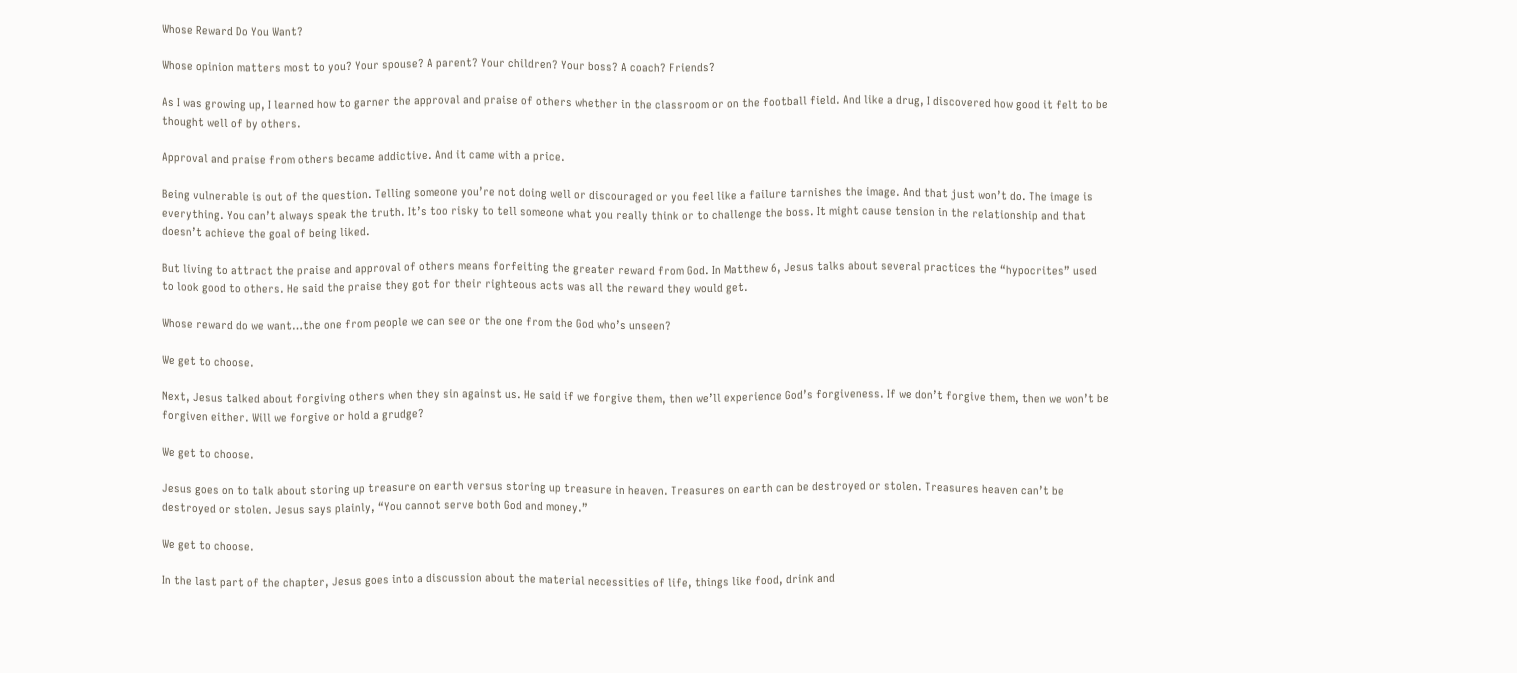Whose Reward Do You Want?

Whose opinion matters most to you? Your spouse? A parent? Your children? Your boss? A coach? Friends?

As I was growing up, I learned how to garner the approval and praise of others whether in the classroom or on the football field. And like a drug, I discovered how good it felt to be thought well of by others.

Approval and praise from others became addictive. And it came with a price.

Being vulnerable is out of the question. Telling someone you’re not doing well or discouraged or you feel like a failure tarnishes the image. And that just won’t do. The image is everything. You can’t always speak the truth. It’s too risky to tell someone what you really think or to challenge the boss. It might cause tension in the relationship and that doesn’t achieve the goal of being liked.

But living to attract the praise and approval of others means forfeiting the greater reward from God. In Matthew 6, Jesus talks about several practices the “hypocrites” used to look good to others. He said the praise they got for their righteous acts was all the reward they would get.

Whose reward do we want…the one from people we can see or the one from the God who’s unseen?

We get to choose.

Next, Jesus talked about forgiving others when they sin against us. He said if we forgive them, then we’ll experience God’s forgiveness. If we don’t forgive them, then we won’t be forgiven either. Will we forgive or hold a grudge?

We get to choose.

Jesus goes on to talk about storing up treasure on earth versus storing up treasure in heaven. Treasures on earth can be destroyed or stolen. Treasures heaven can’t be destroyed or stolen. Jesus says plainly, “You cannot serve both God and money.”

We get to choose.

In the last part of the chapter, Jesus goes into a discussion about the material necessities of life, things like food, drink and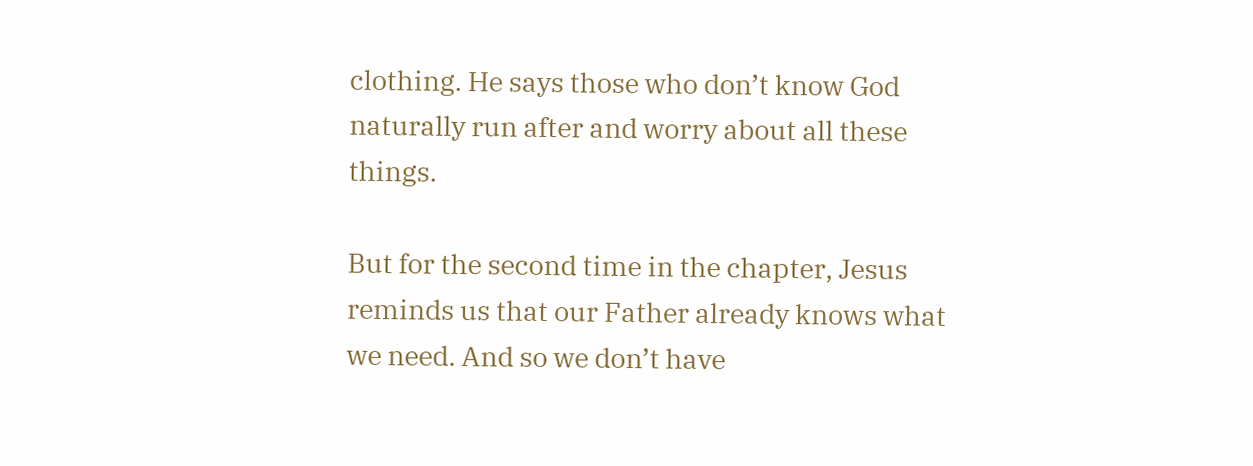clothing. He says those who don’t know God naturally run after and worry about all these things.

But for the second time in the chapter, Jesus reminds us that our Father already knows what we need. And so we don’t have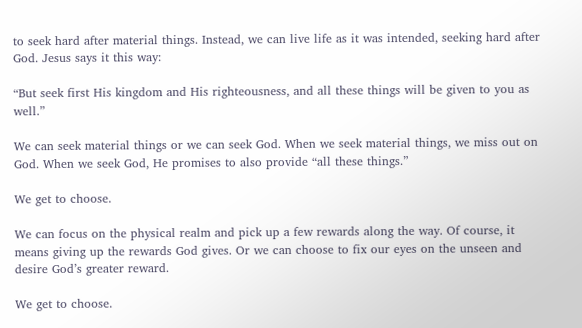to seek hard after material things. Instead, we can live life as it was intended, seeking hard after God. Jesus says it this way:

“But seek first His kingdom and His righteousness, and all these things will be given to you as well.”

We can seek material things or we can seek God. When we seek material things, we miss out on God. When we seek God, He promises to also provide “all these things.”

We get to choose.

We can focus on the physical realm and pick up a few rewards along the way. Of course, it means giving up the rewards God gives. Or we can choose to fix our eyes on the unseen and desire God’s greater reward.

We get to choose.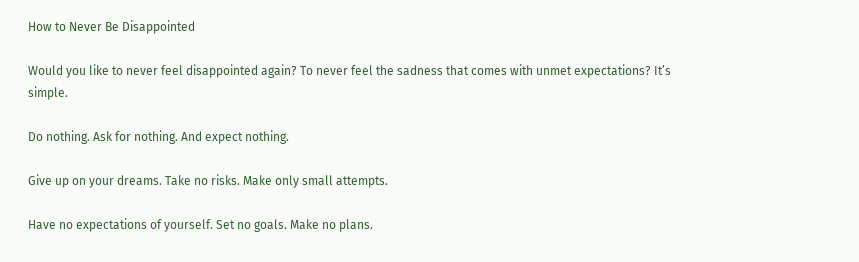How to Never Be Disappointed

Would you like to never feel disappointed again? To never feel the sadness that comes with unmet expectations? It’s simple.

Do nothing. Ask for nothing. And expect nothing.

Give up on your dreams. Take no risks. Make only small attempts.

Have no expectations of yourself. Set no goals. Make no plans.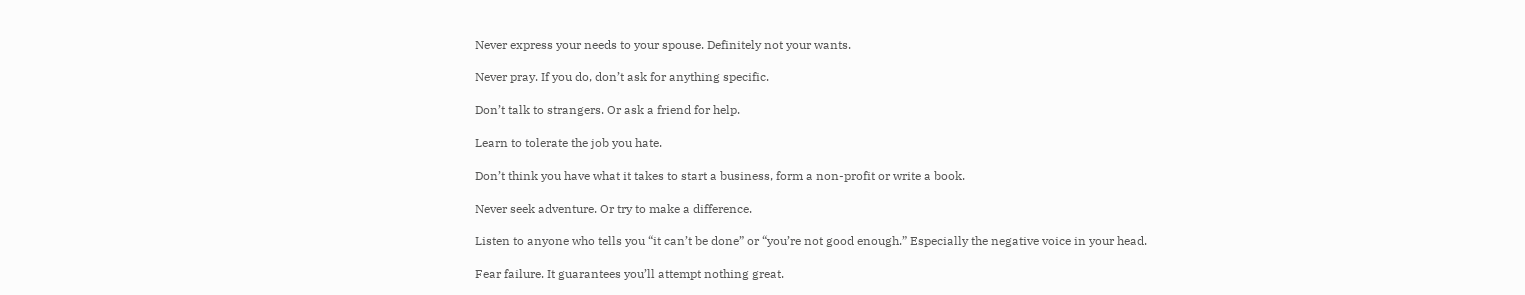Never express your needs to your spouse. Definitely not your wants.

Never pray. If you do, don’t ask for anything specific.

Don’t talk to strangers. Or ask a friend for help.

Learn to tolerate the job you hate.

Don’t think you have what it takes to start a business, form a non-profit or write a book.

Never seek adventure. Or try to make a difference.

Listen to anyone who tells you “it can’t be done” or “you’re not good enough.” Especially the negative voice in your head.

Fear failure. It guarantees you’ll attempt nothing great.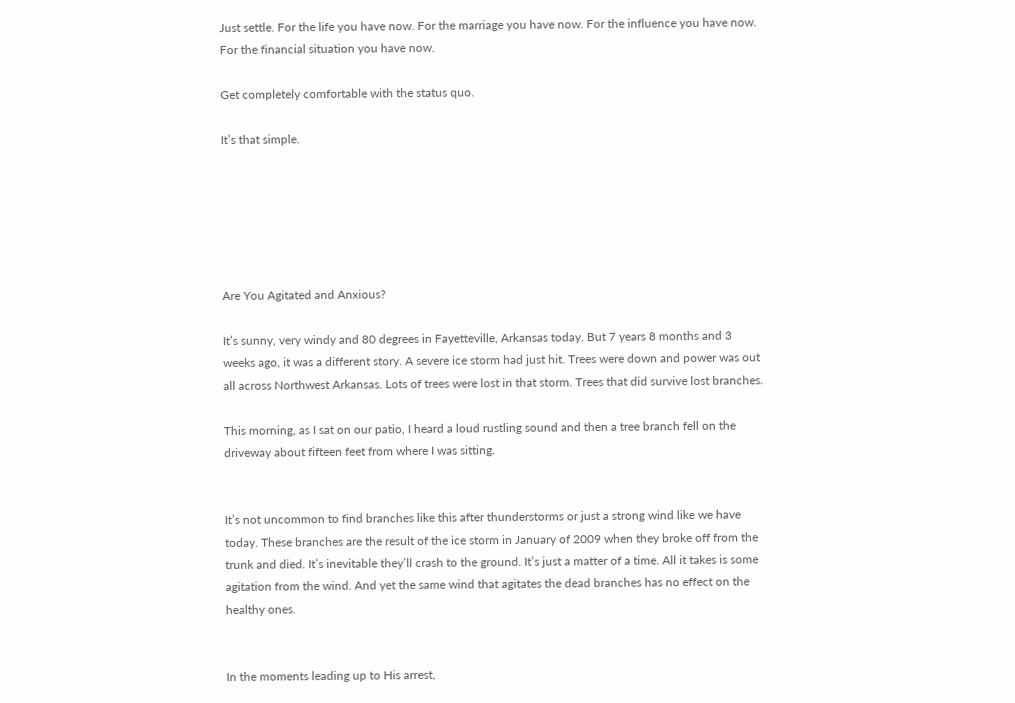Just settle. For the life you have now. For the marriage you have now. For the influence you have now. For the financial situation you have now.

Get completely comfortable with the status quo.

It’s that simple.






Are You Agitated and Anxious?

It’s sunny, very windy and 80 degrees in Fayetteville, Arkansas today. But 7 years 8 months and 3 weeks ago, it was a different story. A severe ice storm had just hit. Trees were down and power was out all across Northwest Arkansas. Lots of trees were lost in that storm. Trees that did survive lost branches.

This morning, as I sat on our patio, I heard a loud rustling sound and then a tree branch fell on the driveway about fifteen feet from where I was sitting.


It’s not uncommon to find branches like this after thunderstorms or just a strong wind like we have today. These branches are the result of the ice storm in January of 2009 when they broke off from the trunk and died. It’s inevitable they’ll crash to the ground. It’s just a matter of a time. All it takes is some agitation from the wind. And yet the same wind that agitates the dead branches has no effect on the healthy ones.


In the moments leading up to His arrest,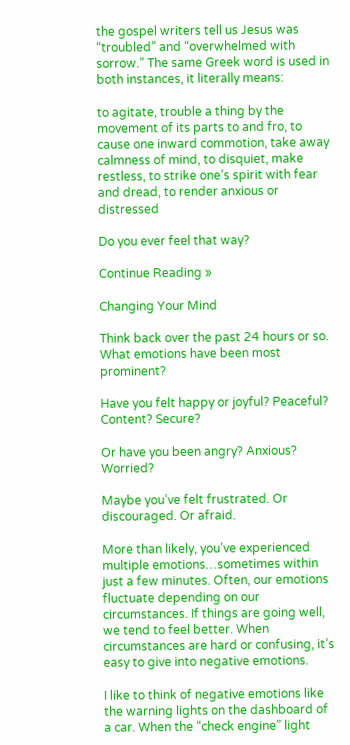the gospel writers tell us Jesus was “troubled” and “overwhelmed with sorrow.” The same Greek word is used in both instances, it literally means:

to agitate, trouble a thing by the movement of its parts to and fro, to cause one inward commotion, take away calmness of mind, to disquiet, make restless, to strike one’s spirit with fear and dread, to render anxious or distressed

Do you ever feel that way?

Continue Reading »

Changing Your Mind

Think back over the past 24 hours or so. What emotions have been most prominent?

Have you felt happy or joyful? Peaceful? Content? Secure?

Or have you been angry? Anxious? Worried?

Maybe you’ve felt frustrated. Or discouraged. Or afraid.

More than likely, you’ve experienced multiple emotions…sometimes within just a few minutes. Often, our emotions fluctuate depending on our circumstances. If things are going well, we tend to feel better. When circumstances are hard or confusing, it’s easy to give into negative emotions.

I like to think of negative emotions like the warning lights on the dashboard of a car. When the “check engine” light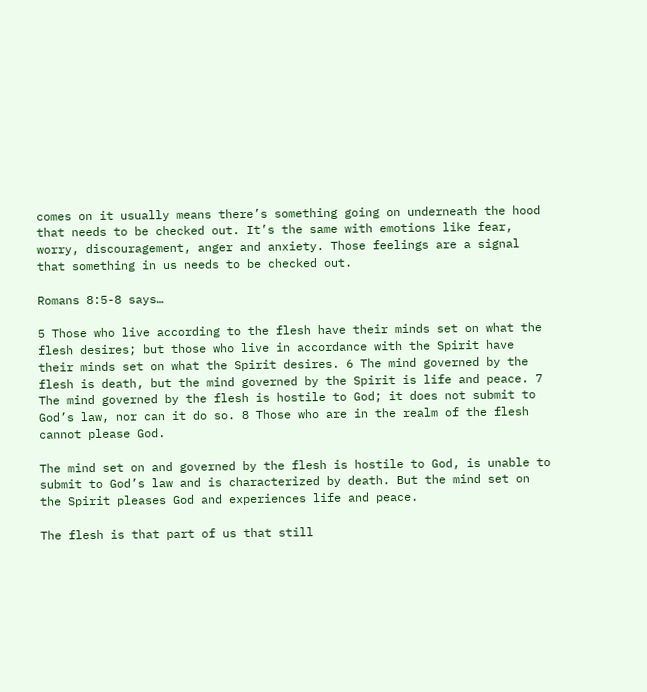comes on it usually means there’s something going on underneath the hood that needs to be checked out. It’s the same with emotions like fear, worry, discouragement, anger and anxiety. Those feelings are a signal that something in us needs to be checked out.

Romans 8:5-8 says…

5 Those who live according to the flesh have their minds set on what the flesh desires; but those who live in accordance with the Spirit have their minds set on what the Spirit desires. 6 The mind governed by the flesh is death, but the mind governed by the Spirit is life and peace. 7 The mind governed by the flesh is hostile to God; it does not submit to God’s law, nor can it do so. 8 Those who are in the realm of the flesh cannot please God.

The mind set on and governed by the flesh is hostile to God, is unable to submit to God’s law and is characterized by death. But the mind set on the Spirit pleases God and experiences life and peace.

The flesh is that part of us that still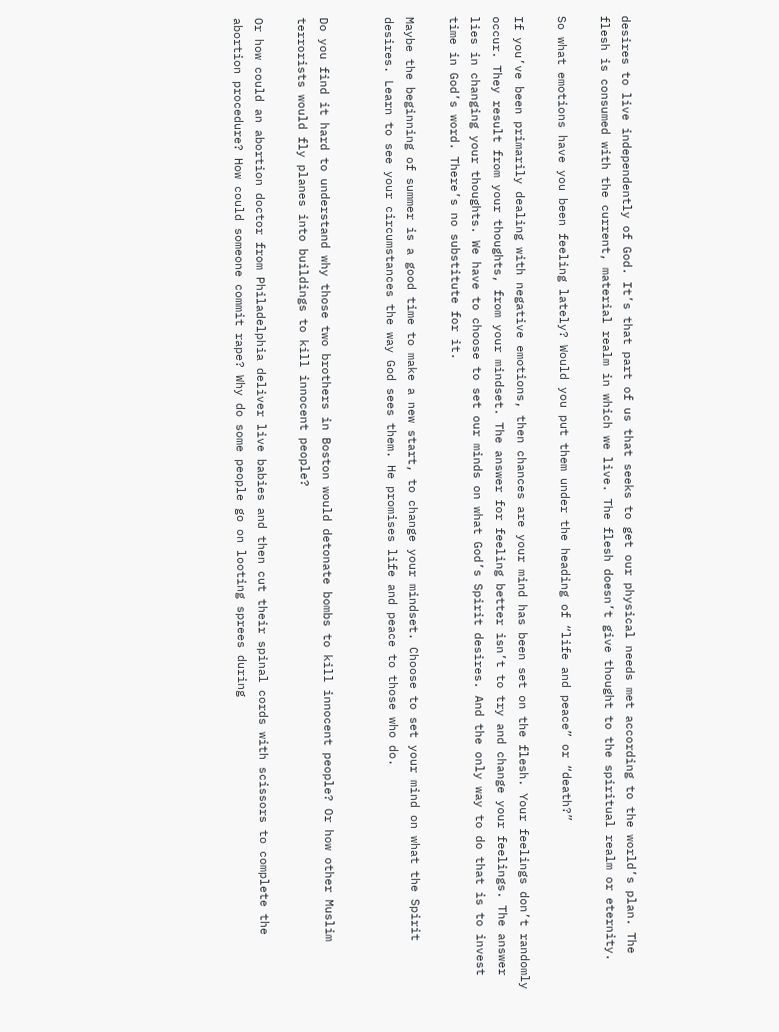desires to live independently of God. It’s that part of us that seeks to get our physical needs met according to the world’s plan. The flesh is consumed with the current, material realm in which we live. The flesh doesn’t give thought to the spiritual realm or eternity.

So what emotions have you been feeling lately? Would you put them under the heading of “life and peace” or “death?”

If you’ve been primarily dealing with negative emotions, then chances are your mind has been set on the flesh. Your feelings don’t randomly occur. They result from your thoughts, from your mindset. The answer for feeling better isn’t to try and change your feelings. The answer lies in changing your thoughts. We have to choose to set our minds on what God’s Spirit desires. And the only way to do that is to invest time in God’s word. There’s no substitute for it.

Maybe the beginning of summer is a good time to make a new start, to change your mindset. Choose to set your mind on what the Spirit desires. Learn to see your circumstances the way God sees them. He promises life and peace to those who do.


Do you find it hard to understand why those two brothers in Boston would detonate bombs to kill innocent people? Or how other Muslim terrorists would fly planes into buildings to kill innocent people?

Or how could an abortion doctor from Philadelphia deliver live babies and then cut their spinal cords with scissors to complete the abortion procedure? How could someone commit rape? Why do some people go on looting sprees during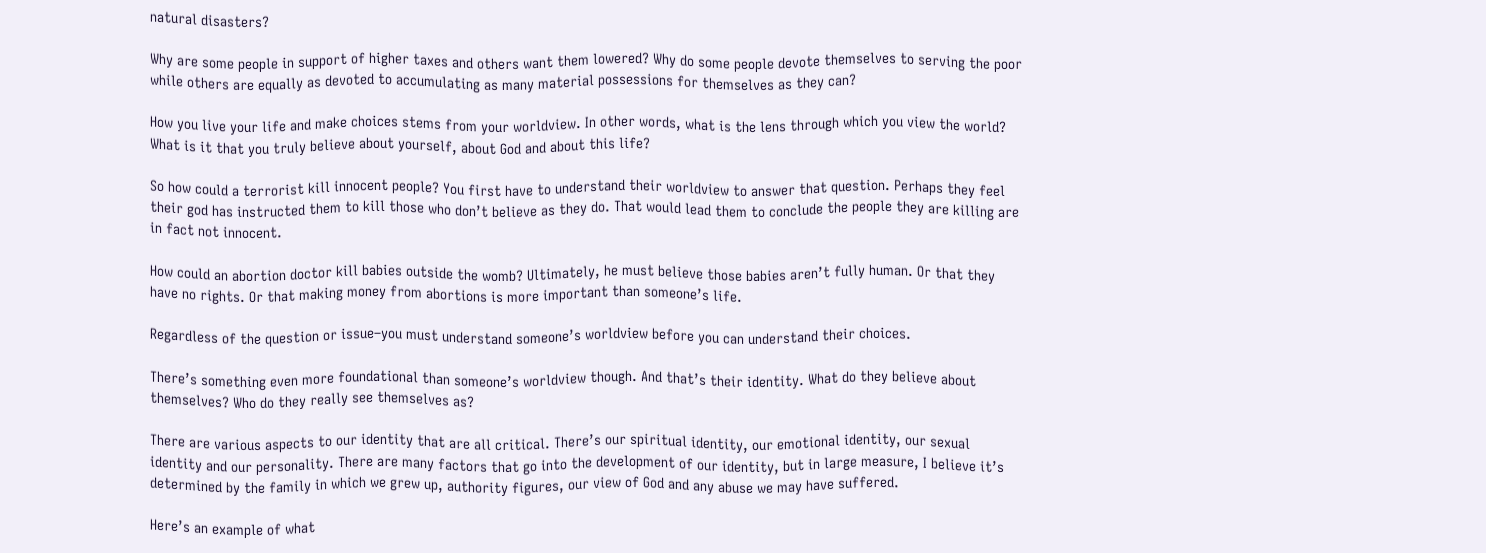natural disasters?

Why are some people in support of higher taxes and others want them lowered? Why do some people devote themselves to serving the poor while others are equally as devoted to accumulating as many material possessions for themselves as they can?

How you live your life and make choices stems from your worldview. In other words, what is the lens through which you view the world? What is it that you truly believe about yourself, about God and about this life?

So how could a terrorist kill innocent people? You first have to understand their worldview to answer that question. Perhaps they feel their god has instructed them to kill those who don’t believe as they do. That would lead them to conclude the people they are killing are in fact not innocent.

How could an abortion doctor kill babies outside the womb? Ultimately, he must believe those babies aren’t fully human. Or that they have no rights. Or that making money from abortions is more important than someone’s life.

Regardless of the question or issue–you must understand someone’s worldview before you can understand their choices.

There’s something even more foundational than someone’s worldview though. And that’s their identity. What do they believe about themselves? Who do they really see themselves as?

There are various aspects to our identity that are all critical. There’s our spiritual identity, our emotional identity, our sexual identity and our personality. There are many factors that go into the development of our identity, but in large measure, I believe it’s determined by the family in which we grew up, authority figures, our view of God and any abuse we may have suffered.

Here’s an example of what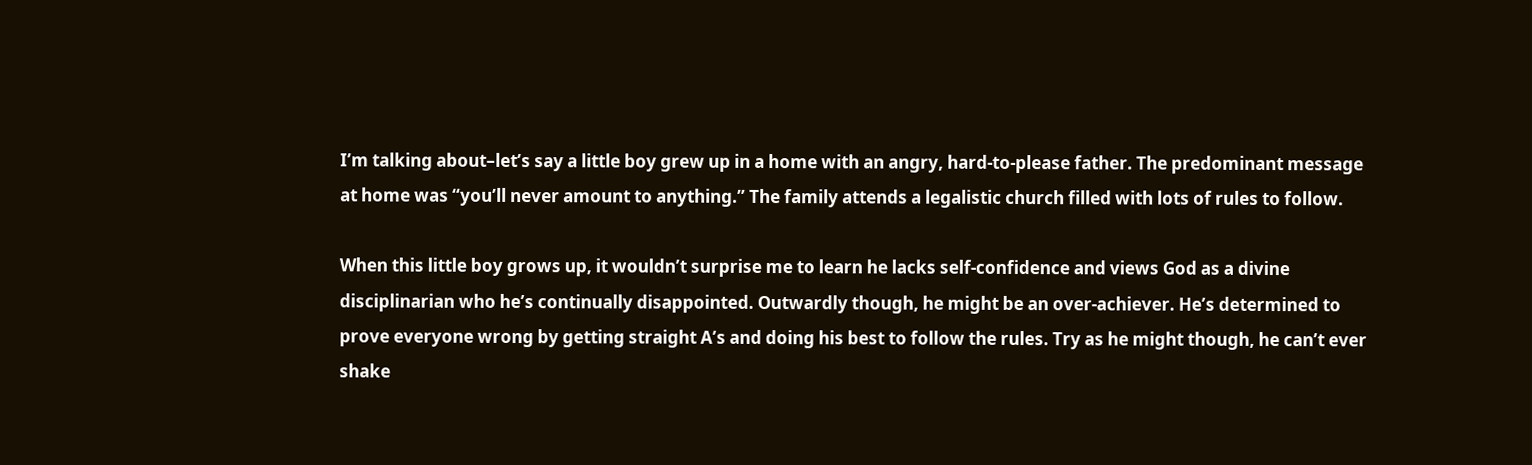I’m talking about–let’s say a little boy grew up in a home with an angry, hard-to-please father. The predominant message at home was “you’ll never amount to anything.” The family attends a legalistic church filled with lots of rules to follow.

When this little boy grows up, it wouldn’t surprise me to learn he lacks self-confidence and views God as a divine disciplinarian who he’s continually disappointed. Outwardly though, he might be an over-achiever. He’s determined to prove everyone wrong by getting straight A’s and doing his best to follow the rules. Try as he might though, he can’t ever shake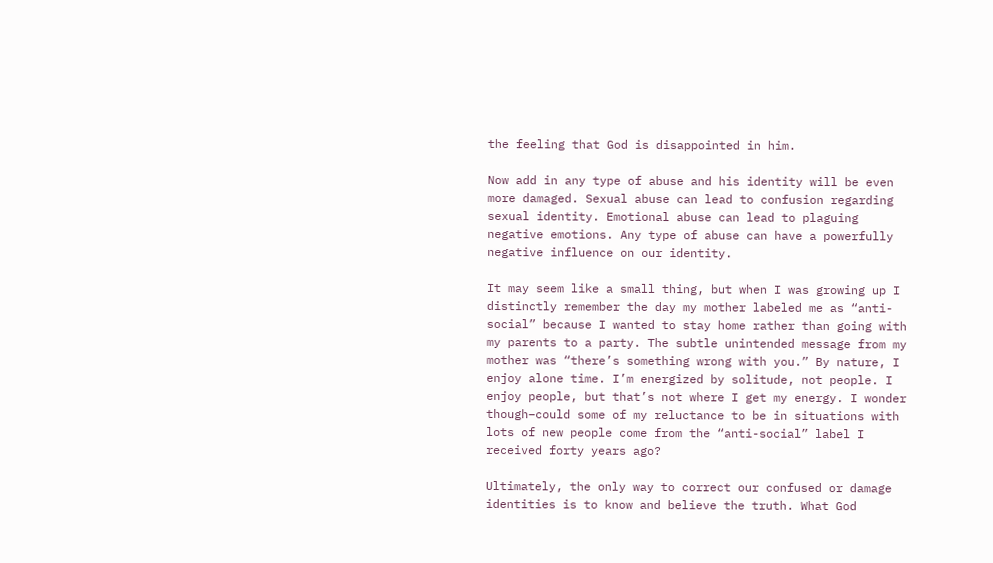the feeling that God is disappointed in him.

Now add in any type of abuse and his identity will be even more damaged. Sexual abuse can lead to confusion regarding sexual identity. Emotional abuse can lead to plaguing negative emotions. Any type of abuse can have a powerfully negative influence on our identity.

It may seem like a small thing, but when I was growing up I distinctly remember the day my mother labeled me as “anti-social” because I wanted to stay home rather than going with my parents to a party. The subtle unintended message from my mother was “there’s something wrong with you.” By nature, I enjoy alone time. I’m energized by solitude, not people. I enjoy people, but that’s not where I get my energy. I wonder though–could some of my reluctance to be in situations with lots of new people come from the “anti-social” label I received forty years ago?

Ultimately, the only way to correct our confused or damage identities is to know and believe the truth. What God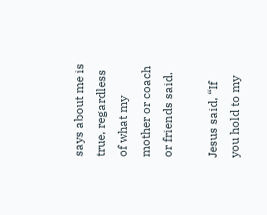says about me is true, regardless of what my mother or coach or friends said.

Jesus said, “If you hold to my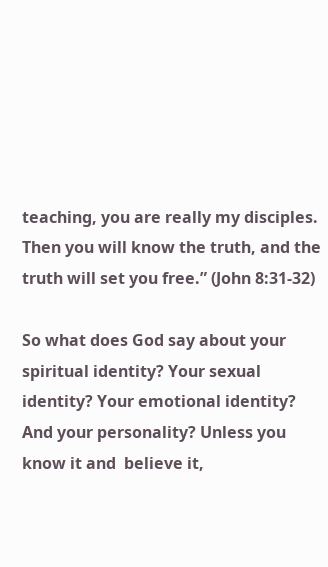teaching, you are really my disciples. Then you will know the truth, and the truth will set you free.” (John 8:31-32)

So what does God say about your spiritual identity? Your sexual identity? Your emotional identity? And your personality? Unless you know it and  believe it,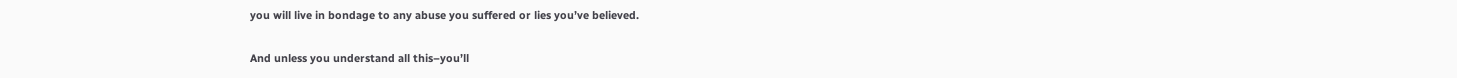you will live in bondage to any abuse you suffered or lies you’ve believed.

And unless you understand all this–you’ll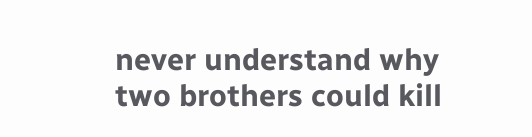never understand why two brothers could kill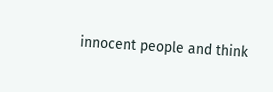innocent people and think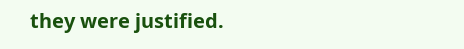they were justified.